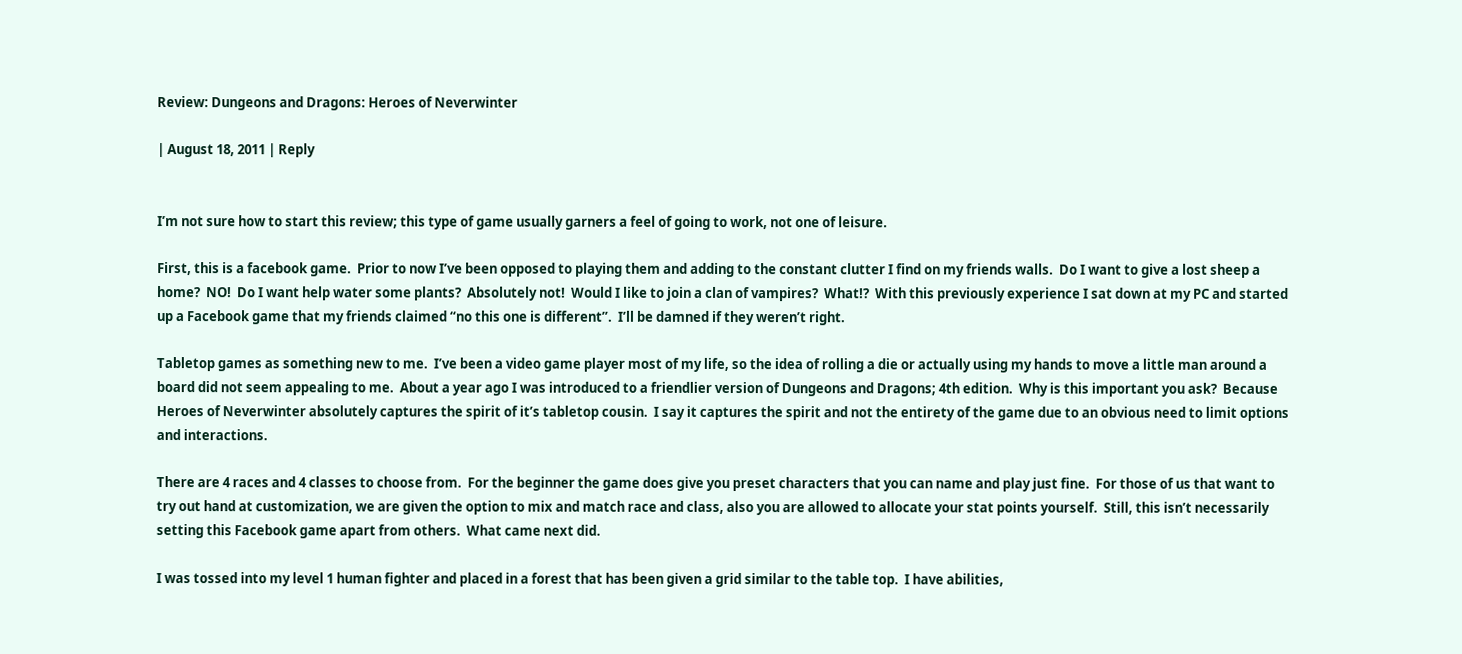Review: Dungeons and Dragons: Heroes of Neverwinter

| August 18, 2011 | Reply


I’m not sure how to start this review; this type of game usually garners a feel of going to work, not one of leisure.

First, this is a facebook game.  Prior to now I’ve been opposed to playing them and adding to the constant clutter I find on my friends walls.  Do I want to give a lost sheep a home?  NO!  Do I want help water some plants?  Absolutely not!  Would I like to join a clan of vampires?  What!?  With this previously experience I sat down at my PC and started up a Facebook game that my friends claimed “no this one is different”.  I’ll be damned if they weren’t right.

Tabletop games as something new to me.  I’ve been a video game player most of my life, so the idea of rolling a die or actually using my hands to move a little man around a board did not seem appealing to me.  About a year ago I was introduced to a friendlier version of Dungeons and Dragons; 4th edition.  Why is this important you ask?  Because Heroes of Neverwinter absolutely captures the spirit of it’s tabletop cousin.  I say it captures the spirit and not the entirety of the game due to an obvious need to limit options and interactions.

There are 4 races and 4 classes to choose from.  For the beginner the game does give you preset characters that you can name and play just fine.  For those of us that want to try out hand at customization, we are given the option to mix and match race and class, also you are allowed to allocate your stat points yourself.  Still, this isn’t necessarily setting this Facebook game apart from others.  What came next did.

I was tossed into my level 1 human fighter and placed in a forest that has been given a grid similar to the table top.  I have abilities,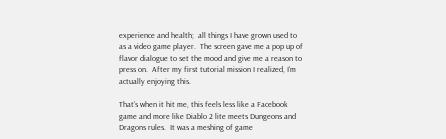experience and health;  all things I have grown used to as a video game player.  The screen gave me a pop up of flavor dialogue to set the mood and give me a reason to press on.  After my first tutorial mission I realized, I’m actually enjoying this.

That’s when it hit me, this feels less like a Facebook game and more like Diablo 2 lite meets Dungeons and Dragons rules.  It was a meshing of game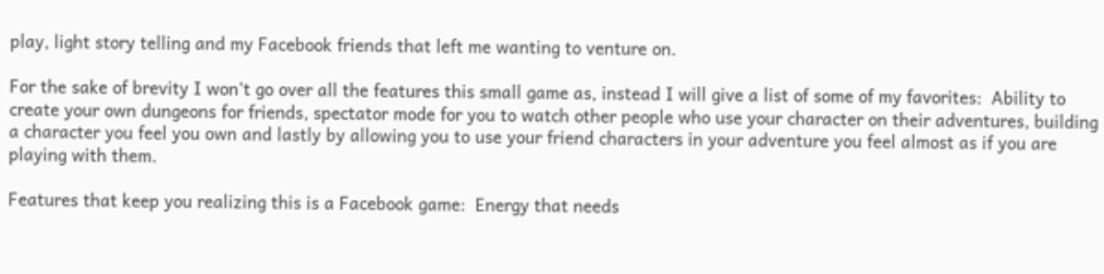play, light story telling and my Facebook friends that left me wanting to venture on.

For the sake of brevity I won’t go over all the features this small game as, instead I will give a list of some of my favorites:  Ability to create your own dungeons for friends, spectator mode for you to watch other people who use your character on their adventures, building a character you feel you own and lastly by allowing you to use your friend characters in your adventure you feel almost as if you are playing with them.

Features that keep you realizing this is a Facebook game:  Energy that needs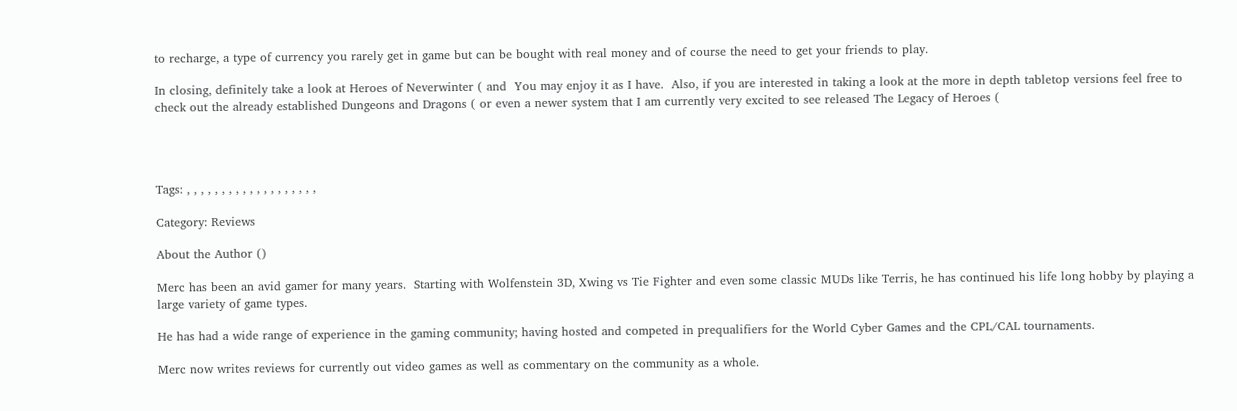to recharge, a type of currency you rarely get in game but can be bought with real money and of course the need to get your friends to play.

In closing, definitely take a look at Heroes of Neverwinter ( and  You may enjoy it as I have.  Also, if you are interested in taking a look at the more in depth tabletop versions feel free to check out the already established Dungeons and Dragons ( or even a newer system that I am currently very excited to see released The Legacy of Heroes (




Tags: , , , , , , , , , , , , , , , , , , ,

Category: Reviews

About the Author ()

Merc has been an avid gamer for many years.  Starting with Wolfenstein 3D, Xwing vs Tie Fighter and even some classic MUDs like Terris, he has continued his life long hobby by playing a large variety of game types.

He has had a wide range of experience in the gaming community; having hosted and competed in prequalifiers for the World Cyber Games and the CPL/CAL tournaments.

Merc now writes reviews for currently out video games as well as commentary on the community as a whole.